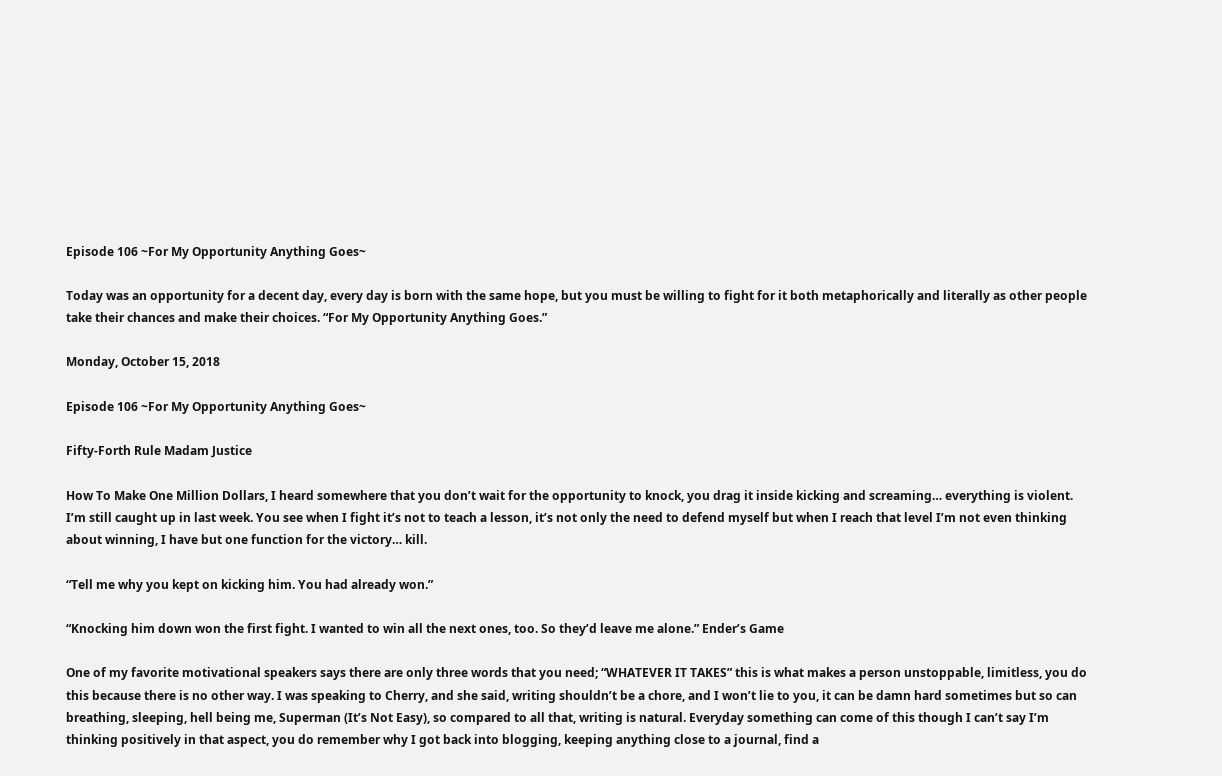Episode 106 ~For My Opportunity Anything Goes~

Today was an opportunity for a decent day, every day is born with the same hope, but you must be willing to fight for it both metaphorically and literally as other people take their chances and make their choices. “For My Opportunity Anything Goes.”

Monday, October 15, 2018

Episode 106 ~For My Opportunity Anything Goes~

Fifty-Forth Rule Madam Justice

How To Make One Million Dollars, I heard somewhere that you don’t wait for the opportunity to knock, you drag it inside kicking and screaming… everything is violent. I’m still caught up in last week. You see when I fight it’s not to teach a lesson, it’s not only the need to defend myself but when I reach that level I’m not even thinking about winning, I have but one function for the victory… kill.

“Tell me why you kept on kicking him. You had already won.”

“Knocking him down won the first fight. I wanted to win all the next ones, too. So they’d leave me alone.” Ender’s Game

One of my favorite motivational speakers says there are only three words that you need; “WHATEVER IT TAKES” this is what makes a person unstoppable, limitless, you do this because there is no other way. I was speaking to Cherry, and she said, writing shouldn’t be a chore, and I won’t lie to you, it can be damn hard sometimes but so can breathing, sleeping, hell being me, Superman (It’s Not Easy), so compared to all that, writing is natural. Everyday something can come of this though I can’t say I’m thinking positively in that aspect, you do remember why I got back into blogging, keeping anything close to a journal, find a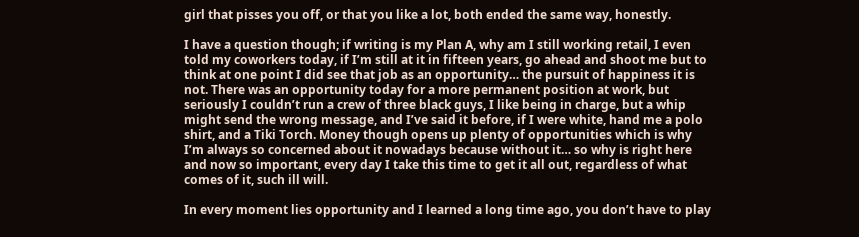girl that pisses you off, or that you like a lot, both ended the same way, honestly.

I have a question though; if writing is my Plan A, why am I still working retail, I even told my coworkers today, if I’m still at it in fifteen years, go ahead and shoot me but to think at one point I did see that job as an opportunity… the pursuit of happiness it is not. There was an opportunity today for a more permanent position at work, but seriously I couldn’t run a crew of three black guys, I like being in charge, but a whip might send the wrong message, and I’ve said it before, if I were white, hand me a polo shirt, and a Tiki Torch. Money though opens up plenty of opportunities which is why I’m always so concerned about it nowadays because without it… so why is right here and now so important, every day I take this time to get it all out, regardless of what comes of it, such ill will.

In every moment lies opportunity and I learned a long time ago, you don’t have to play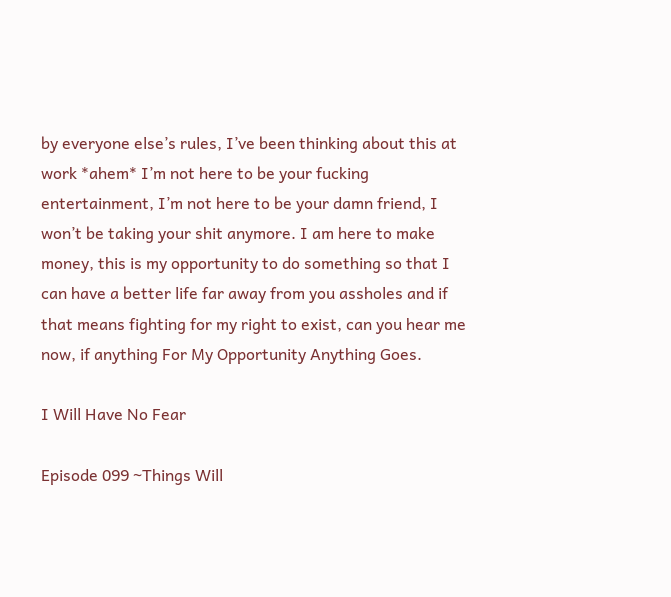by everyone else’s rules, I’ve been thinking about this at work *ahem* I’m not here to be your fucking entertainment, I’m not here to be your damn friend, I won’t be taking your shit anymore. I am here to make money, this is my opportunity to do something so that I can have a better life far away from you assholes and if that means fighting for my right to exist, can you hear me now, if anything For My Opportunity Anything Goes.

I Will Have No Fear

Episode 099 ~Things Will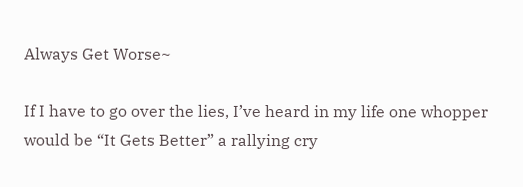Always Get Worse~

If I have to go over the lies, I’ve heard in my life one whopper would be “It Gets Better” a rallying cry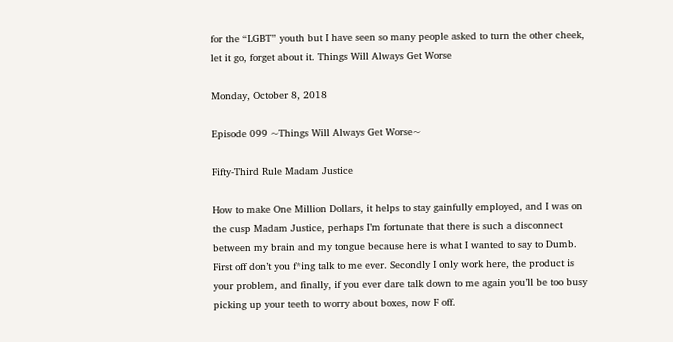for the “LGBT” youth but I have seen so many people asked to turn the other cheek, let it go, forget about it. Things Will Always Get Worse

Monday, October 8, 2018

Episode 099 ~Things Will Always Get Worse~

Fifty-Third Rule Madam Justice

How to make One Million Dollars, it helps to stay gainfully employed, and I was on the cusp Madam Justice, perhaps I’m fortunate that there is such a disconnect between my brain and my tongue because here is what I wanted to say to Dumb. First off don’t you f*ing talk to me ever. Secondly I only work here, the product is your problem, and finally, if you ever dare talk down to me again you’ll be too busy picking up your teeth to worry about boxes, now F off.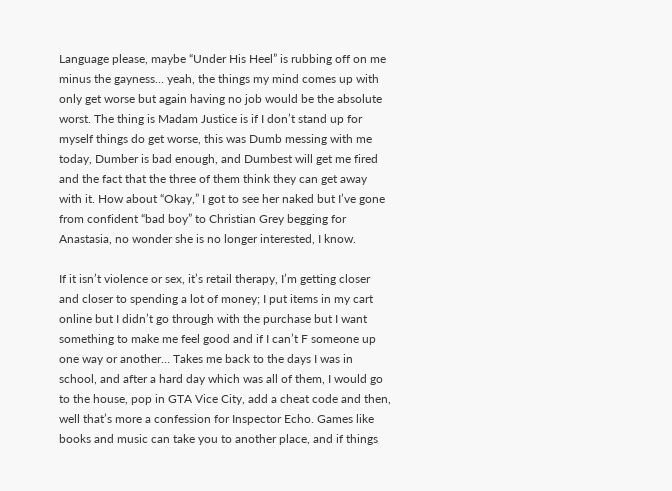Language please, maybe “Under His Heel” is rubbing off on me minus the gayness… yeah, the things my mind comes up with only get worse but again having no job would be the absolute worst. The thing is Madam Justice is if I don’t stand up for myself things do get worse, this was Dumb messing with me today, Dumber is bad enough, and Dumbest will get me fired and the fact that the three of them think they can get away with it. How about “Okay,” I got to see her naked but I’ve gone from confident “bad boy” to Christian Grey begging for Anastasia, no wonder she is no longer interested, I know.

If it isn’t violence or sex, it’s retail therapy, I’m getting closer and closer to spending a lot of money; I put items in my cart online but I didn’t go through with the purchase but I want something to make me feel good and if I can’t F someone up one way or another… Takes me back to the days I was in school, and after a hard day which was all of them, I would go to the house, pop in GTA Vice City, add a cheat code and then, well that’s more a confession for Inspector Echo. Games like books and music can take you to another place, and if things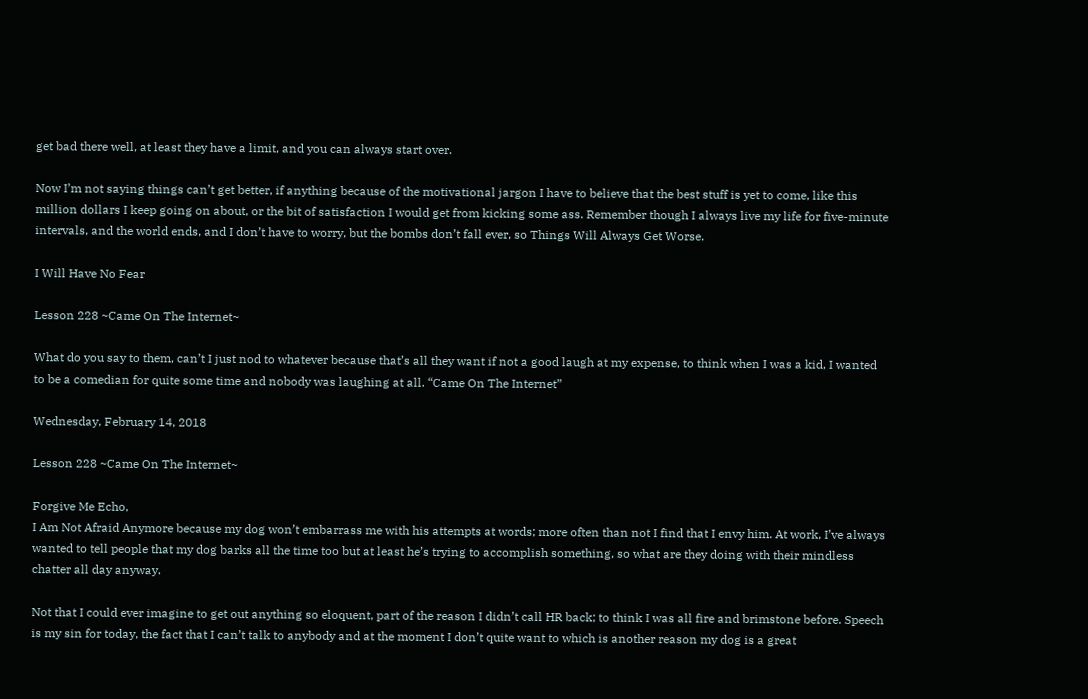get bad there well, at least they have a limit, and you can always start over.

Now I’m not saying things can’t get better, if anything because of the motivational jargon I have to believe that the best stuff is yet to come, like this million dollars I keep going on about, or the bit of satisfaction I would get from kicking some ass. Remember though I always live my life for five-minute intervals, and the world ends, and I don’t have to worry, but the bombs don’t fall ever, so Things Will Always Get Worse.

I Will Have No Fear

Lesson 228 ~Came On The Internet~

What do you say to them, can’t I just nod to whatever because that’s all they want if not a good laugh at my expense, to think when I was a kid, I wanted to be a comedian for quite some time and nobody was laughing at all. “Came On The Internet”

Wednesday, February 14, 2018

Lesson 228 ~Came On The Internet~

Forgive Me Echo,
I Am Not Afraid Anymore because my dog won’t embarrass me with his attempts at words; more often than not I find that I envy him. At work, I’ve always wanted to tell people that my dog barks all the time too but at least he’s trying to accomplish something, so what are they doing with their mindless chatter all day anyway.

Not that I could ever imagine to get out anything so eloquent, part of the reason I didn’t call HR back; to think I was all fire and brimstone before. Speech is my sin for today, the fact that I can’t talk to anybody and at the moment I don’t quite want to which is another reason my dog is a great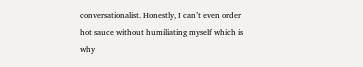conversationalist. Honestly, I can’t even order hot sauce without humiliating myself which is why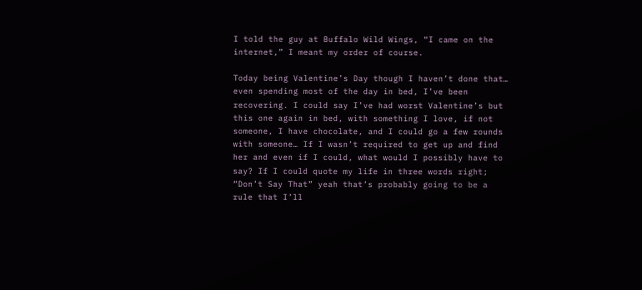I told the guy at Buffalo Wild Wings, “I came on the internet,” I meant my order of course.

Today being Valentine’s Day though I haven’t done that… even spending most of the day in bed, I’ve been recovering. I could say I’ve had worst Valentine’s but this one again in bed, with something I love, if not someone, I have chocolate, and I could go a few rounds with someone… If I wasn’t required to get up and find her and even if I could, what would I possibly have to say? If I could quote my life in three words right; “Don’t Say That” yeah that’s probably going to be a rule that I’ll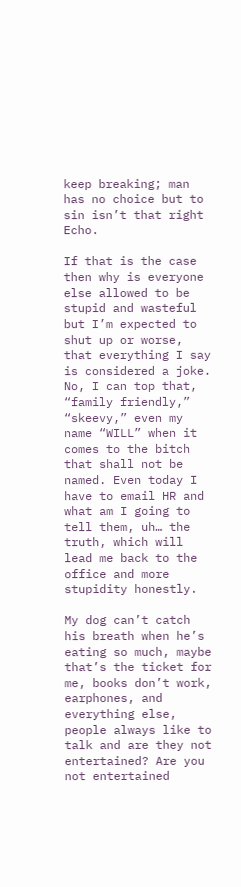keep breaking; man has no choice but to sin isn’t that right Echo.

If that is the case then why is everyone else allowed to be stupid and wasteful but I’m expected to shut up or worse, that everything I say is considered a joke. No, I can top that, “family friendly,” “skeevy,” even my name “WILL” when it comes to the bitch that shall not be named. Even today I have to email HR and what am I going to tell them, uh… the truth, which will lead me back to the office and more stupidity honestly.

My dog can’t catch his breath when he’s eating so much, maybe that’s the ticket for me, books don’t work, earphones, and everything else, people always like to talk and are they not entertained? Are you not entertained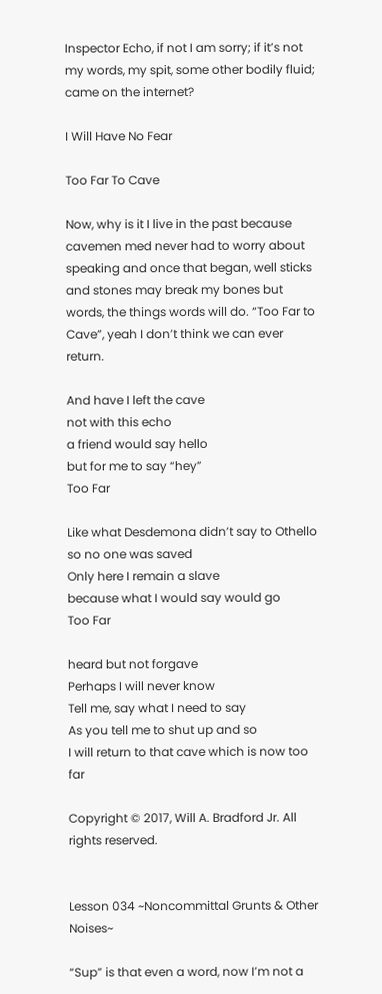Inspector Echo, if not I am sorry; if it’s not my words, my spit, some other bodily fluid; came on the internet?

I Will Have No Fear

Too Far To Cave

Now, why is it I live in the past because cavemen med never had to worry about speaking and once that began, well sticks and stones may break my bones but words, the things words will do. “Too Far to Cave”, yeah I don’t think we can ever return.

And have I left the cave
not with this echo
a friend would say hello
but for me to say “hey”
Too Far

Like what Desdemona didn’t say to Othello
so no one was saved
Only here I remain a slave
because what I would say would go
Too Far

heard but not forgave
Perhaps I will never know
Tell me, say what I need to say
As you tell me to shut up and so
I will return to that cave which is now too far

Copyright © 2017, Will A. Bradford Jr. All rights reserved.


Lesson 034 ~Noncommittal Grunts & Other Noises~

“Sup” is that even a word, now I’m not a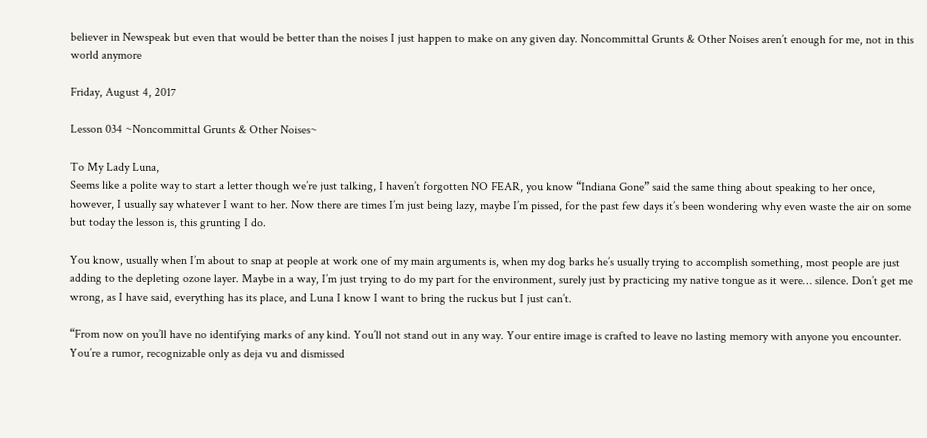believer in Newspeak but even that would be better than the noises I just happen to make on any given day. Noncommittal Grunts & Other Noises aren’t enough for me, not in this world anymore

Friday, August 4, 2017

Lesson 034 ~Noncommittal Grunts & Other Noises~

To My Lady Luna,
Seems like a polite way to start a letter though we’re just talking, I haven’t forgotten NO FEAR, you know “Indiana Gone” said the same thing about speaking to her once, however, I usually say whatever I want to her. Now there are times I’m just being lazy, maybe I’m pissed, for the past few days it’s been wondering why even waste the air on some but today the lesson is, this grunting I do.

You know, usually when I’m about to snap at people at work one of my main arguments is, when my dog barks he’s usually trying to accomplish something, most people are just adding to the depleting ozone layer. Maybe in a way, I’m just trying to do my part for the environment, surely just by practicing my native tongue as it were… silence. Don’t get me wrong, as I have said, everything has its place, and Luna I know I want to bring the ruckus but I just can’t.

“From now on you’ll have no identifying marks of any kind. You’ll not stand out in any way. Your entire image is crafted to leave no lasting memory with anyone you encounter. You’re a rumor, recognizable only as deja vu and dismissed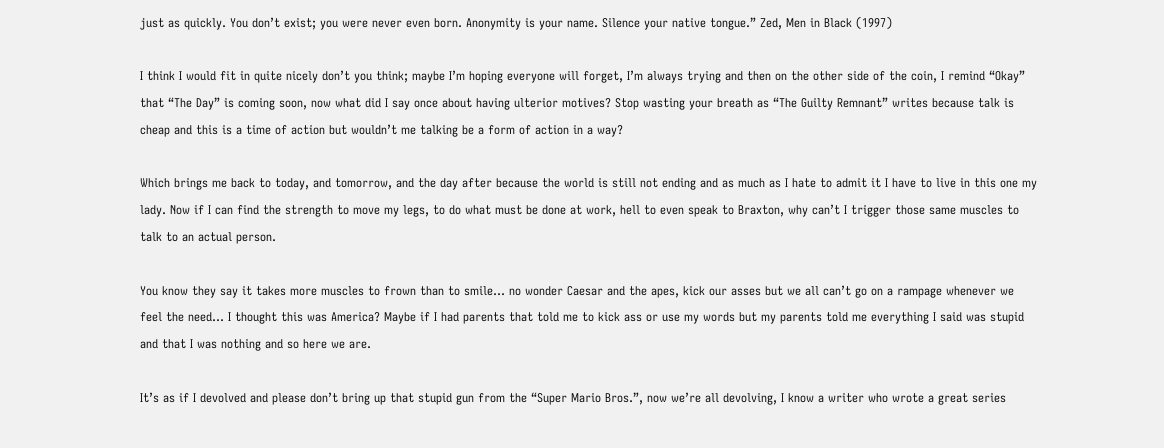just as quickly. You don’t exist; you were never even born. Anonymity is your name. Silence your native tongue.” Zed, Men in Black (1997)

I think I would fit in quite nicely don’t you think; maybe I’m hoping everyone will forget, I’m always trying and then on the other side of the coin, I remind “Okay” that “The Day” is coming soon, now what did I say once about having ulterior motives? Stop wasting your breath as “The Guilty Remnant” writes because talk is cheap and this is a time of action but wouldn’t me talking be a form of action in a way?

Which brings me back to today, and tomorrow, and the day after because the world is still not ending and as much as I hate to admit it I have to live in this one my lady. Now if I can find the strength to move my legs, to do what must be done at work, hell to even speak to Braxton, why can’t I trigger those same muscles to talk to an actual person.

You know they say it takes more muscles to frown than to smile… no wonder Caesar and the apes, kick our asses but we all can’t go on a rampage whenever we feel the need… I thought this was America? Maybe if I had parents that told me to kick ass or use my words but my parents told me everything I said was stupid and that I was nothing and so here we are.

It’s as if I devolved and please don’t bring up that stupid gun from the “Super Mario Bros.”, now we’re all devolving, I know a writer who wrote a great series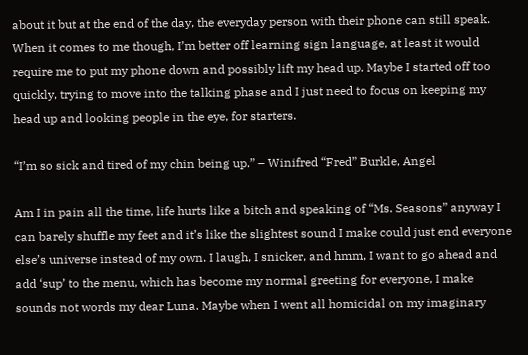about it but at the end of the day, the everyday person with their phone can still speak. When it comes to me though, I’m better off learning sign language, at least it would require me to put my phone down and possibly lift my head up. Maybe I started off too quickly, trying to move into the talking phase and I just need to focus on keeping my head up and looking people in the eye, for starters.

“I’m so sick and tired of my chin being up.” – Winifred “Fred” Burkle, Angel

Am I in pain all the time, life hurts like a bitch and speaking of “Ms. Seasons” anyway I can barely shuffle my feet and it’s like the slightest sound I make could just end everyone else’s universe instead of my own. I laugh, I snicker, and hmm, I want to go ahead and add ‘sup’ to the menu, which has become my normal greeting for everyone, I make sounds not words my dear Luna. Maybe when I went all homicidal on my imaginary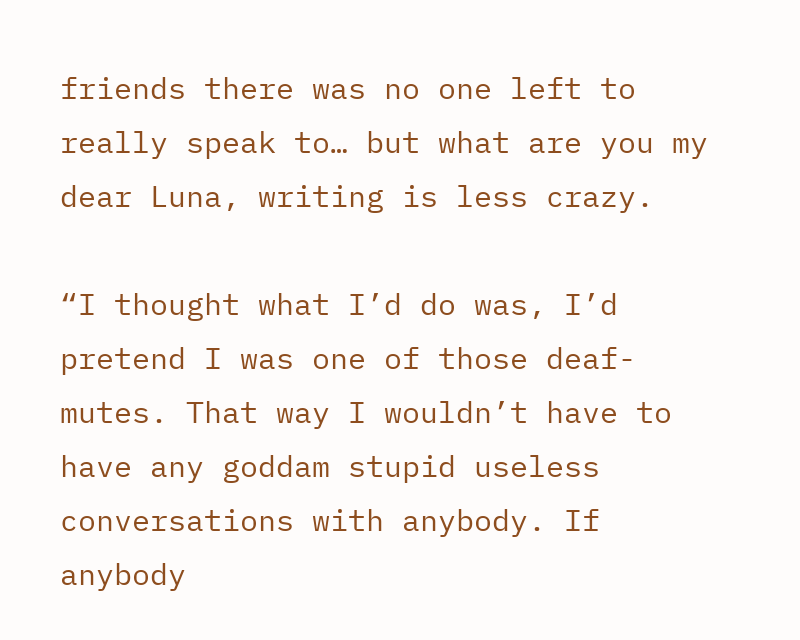friends there was no one left to really speak to… but what are you my dear Luna, writing is less crazy.

“I thought what I’d do was, I’d pretend I was one of those deaf-mutes. That way I wouldn’t have to have any goddam stupid useless conversations with anybody. If anybody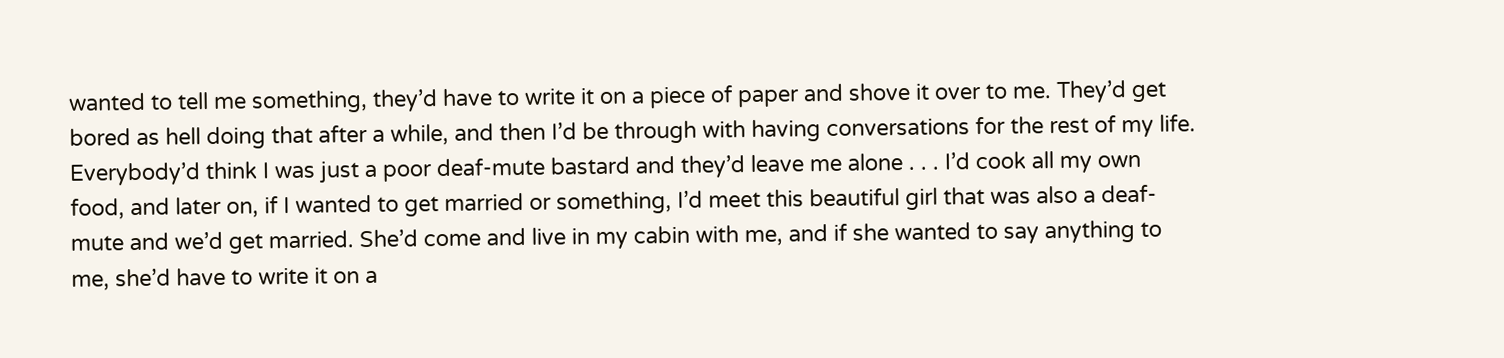wanted to tell me something, they’d have to write it on a piece of paper and shove it over to me. They’d get bored as hell doing that after a while, and then I’d be through with having conversations for the rest of my life. Everybody’d think I was just a poor deaf-mute bastard and they’d leave me alone . . . I’d cook all my own food, and later on, if I wanted to get married or something, I’d meet this beautiful girl that was also a deaf-mute and we’d get married. She’d come and live in my cabin with me, and if she wanted to say anything to me, she’d have to write it on a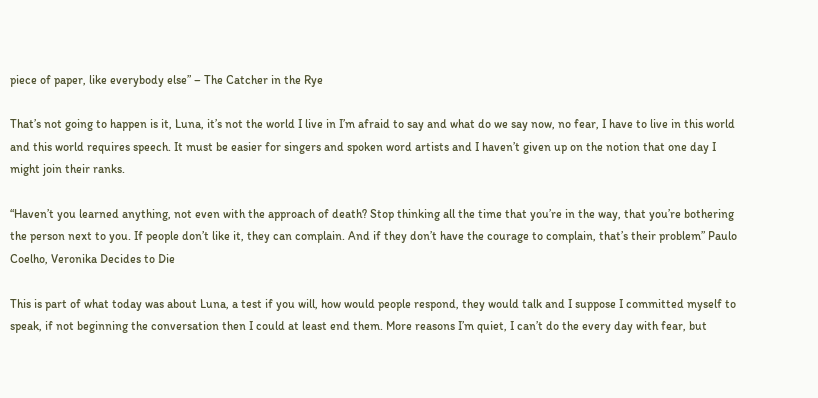piece of paper, like everybody else” – The Catcher in the Rye

That’s not going to happen is it, Luna, it’s not the world I live in I’m afraid to say and what do we say now, no fear, I have to live in this world and this world requires speech. It must be easier for singers and spoken word artists and I haven’t given up on the notion that one day I might join their ranks.

“Haven’t you learned anything, not even with the approach of death? Stop thinking all the time that you’re in the way, that you’re bothering the person next to you. If people don’t like it, they can complain. And if they don’t have the courage to complain, that’s their problem” Paulo Coelho, Veronika Decides to Die

This is part of what today was about Luna, a test if you will, how would people respond, they would talk and I suppose I committed myself to speak, if not beginning the conversation then I could at least end them. More reasons I’m quiet, I can’t do the every day with fear, but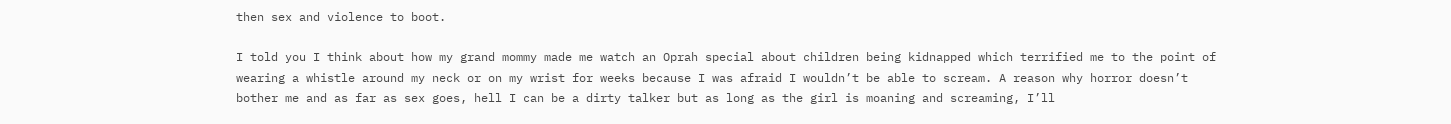then sex and violence to boot.

I told you I think about how my grand mommy made me watch an Oprah special about children being kidnapped which terrified me to the point of wearing a whistle around my neck or on my wrist for weeks because I was afraid I wouldn’t be able to scream. A reason why horror doesn’t bother me and as far as sex goes, hell I can be a dirty talker but as long as the girl is moaning and screaming, I’ll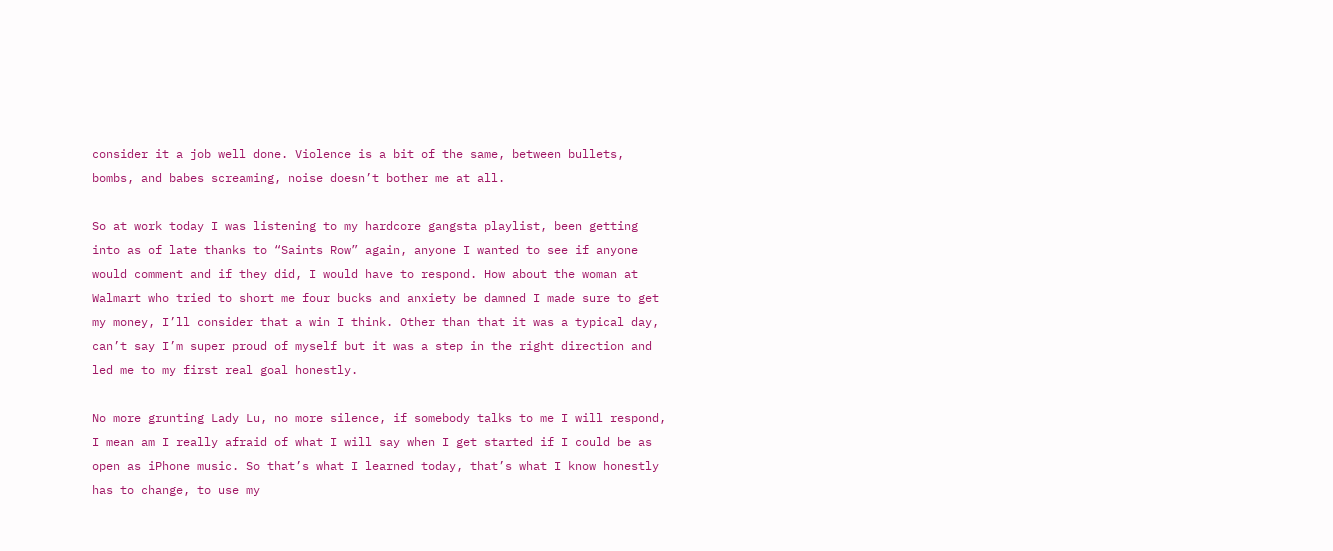consider it a job well done. Violence is a bit of the same, between bullets, bombs, and babes screaming, noise doesn’t bother me at all.

So at work today I was listening to my hardcore gangsta playlist, been getting into as of late thanks to “Saints Row” again, anyone I wanted to see if anyone would comment and if they did, I would have to respond. How about the woman at Walmart who tried to short me four bucks and anxiety be damned I made sure to get my money, I’ll consider that a win I think. Other than that it was a typical day, can’t say I’m super proud of myself but it was a step in the right direction and led me to my first real goal honestly.

No more grunting Lady Lu, no more silence, if somebody talks to me I will respond, I mean am I really afraid of what I will say when I get started if I could be as open as iPhone music. So that’s what I learned today, that’s what I know honestly has to change, to use my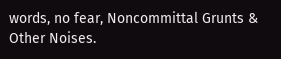words, no fear, Noncommittal Grunts & Other Noises.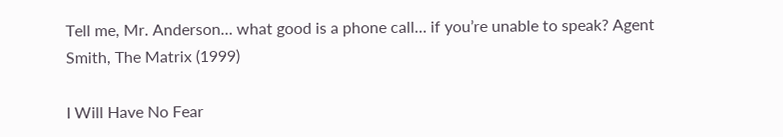Tell me, Mr. Anderson… what good is a phone call… if you’re unable to speak? Agent Smith, The Matrix (1999)

I Will Have No Fear